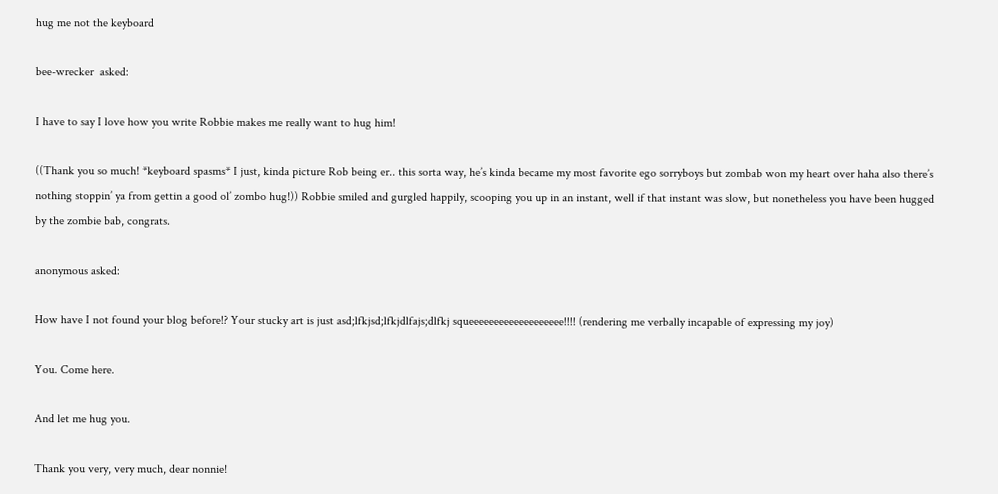hug me not the keyboard

bee-wrecker  asked:

I have to say I love how you write Robbie makes me really want to hug him!

((Thank you so much! *keyboard spasms* I just, kinda picture Rob being er.. this sorta way, he’s kinda became my most favorite ego sorryboys but zombab won my heart over haha also there’s nothing stoppin’ ya from gettin a good ol’ zombo hug!)) Robbie smiled and gurgled happily, scooping you up in an instant, well if that instant was slow, but nonetheless you have been hugged by the zombie bab, congrats.

anonymous asked:

How have I not found your blog before!? Your stucky art is just asd;lfkjsd;lfkjdlfajs;dlfkj squeeeeeeeeeeeeeeeeeee!!!! (rendering me verbally incapable of expressing my joy)

You. Come here.

And let me hug you.

Thank you very, very much, dear nonnie!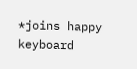*joins happy keyboard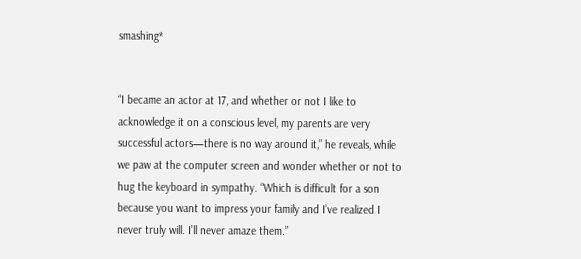smashing*


“I became an actor at 17, and whether or not I like to acknowledge it on a conscious level, my parents are very successful actors—there is no way around it,” he reveals, while we paw at the computer screen and wonder whether or not to hug the keyboard in sympathy. “Which is difficult for a son because you want to impress your family and I’ve realized I never truly will. I’ll never amaze them.”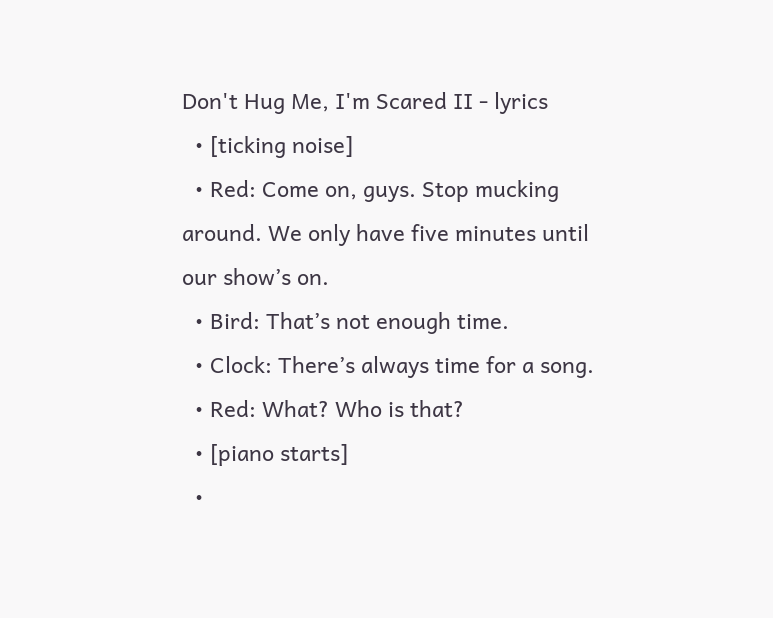Don't Hug Me, I'm Scared II - lyrics
  • [ticking noise]
  • Red: Come on, guys. Stop mucking around. We only have five minutes until our show’s on.
  • Bird: That’s not enough time.
  • Clock: There’s always time for a song.
  • Red: What? Who is that?
  • [piano starts]
  •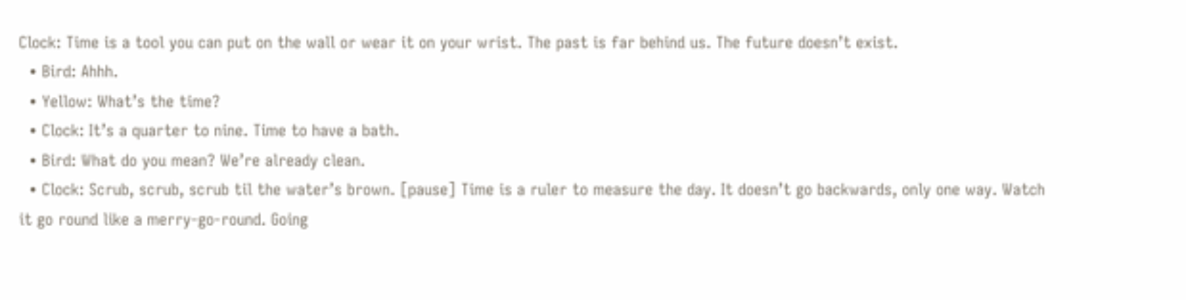Clock: Time is a tool you can put on the wall or wear it on your wrist. The past is far behind us. The future doesn’t exist.
  • Bird: Ahhh.
  • Yellow: What’s the time?
  • Clock: It’s a quarter to nine. Time to have a bath.
  • Bird: What do you mean? We’re already clean.
  • Clock: Scrub, scrub, scrub til the water’s brown. [pause] Time is a ruler to measure the day. It doesn’t go backwards, only one way. Watch it go round like a merry-go-round. Going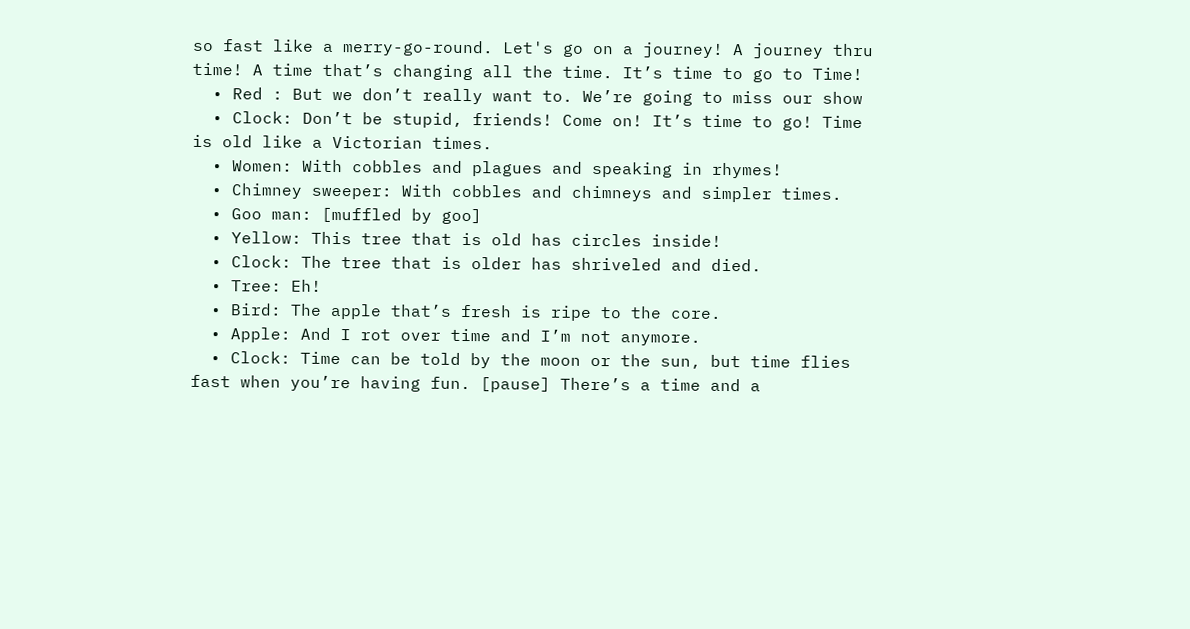so fast like a merry-go-round. Let's go on a journey! A journey thru time! A time that’s changing all the time. It’s time to go to Time!
  • Red : But we don’t really want to. We’re going to miss our show
  • Clock: Don’t be stupid, friends! Come on! It’s time to go! Time is old like a Victorian times.
  • Women: With cobbles and plagues and speaking in rhymes!
  • Chimney sweeper: With cobbles and chimneys and simpler times.
  • Goo man: [muffled by goo]
  • Yellow: This tree that is old has circles inside!
  • Clock: The tree that is older has shriveled and died.
  • Tree: Eh!
  • Bird: The apple that’s fresh is ripe to the core.
  • Apple: And I rot over time and I’m not anymore.
  • Clock: Time can be told by the moon or the sun, but time flies fast when you’re having fun. [pause] There’s a time and a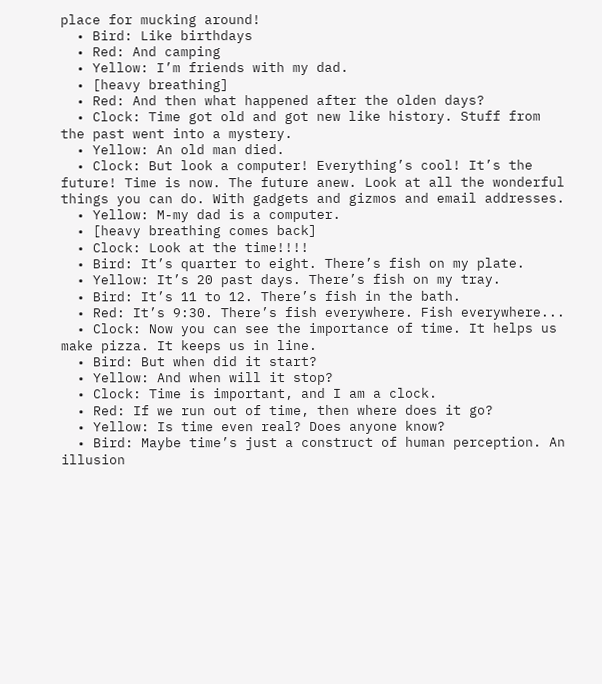place for mucking around!
  • Bird: Like birthdays
  • Red: And camping
  • Yellow: I’m friends with my dad.
  • [heavy breathing]
  • Red: And then what happened after the olden days?
  • Clock: Time got old and got new like history. Stuff from the past went into a mystery.
  • Yellow: An old man died.
  • Clock: But look a computer! Everything’s cool! It’s the future! Time is now. The future anew. Look at all the wonderful things you can do. With gadgets and gizmos and email addresses.
  • Yellow: M-my dad is a computer.
  • [heavy breathing comes back]
  • Clock: Look at the time!!!!
  • Bird: It’s quarter to eight. There’s fish on my plate.
  • Yellow: It’s 20 past days. There’s fish on my tray.
  • Bird: It’s 11 to 12. There’s fish in the bath.
  • Red: It’s 9:30. There’s fish everywhere. Fish everywhere...
  • Clock: Now you can see the importance of time. It helps us make pizza. It keeps us in line.
  • Bird: But when did it start?
  • Yellow: And when will it stop?
  • Clock: Time is important, and I am a clock.
  • Red: If we run out of time, then where does it go?
  • Yellow: Is time even real? Does anyone know?
  • Bird: Maybe time’s just a construct of human perception. An illusion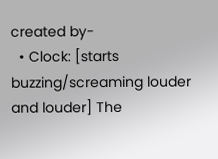created by-
  • Clock: [starts buzzing/screaming louder and louder] The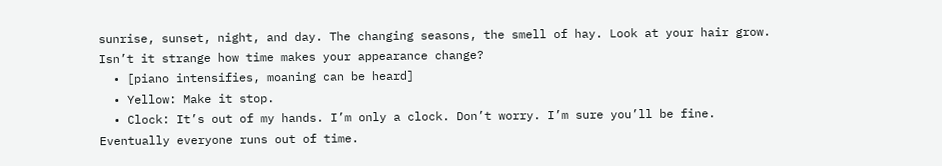sunrise, sunset, night, and day. The changing seasons, the smell of hay. Look at your hair grow. Isn’t it strange how time makes your appearance change?
  • [piano intensifies, moaning can be heard]
  • Yellow: Make it stop.
  • Clock: It’s out of my hands. I’m only a clock. Don’t worry. I’m sure you’ll be fine. Eventually everyone runs out of time.